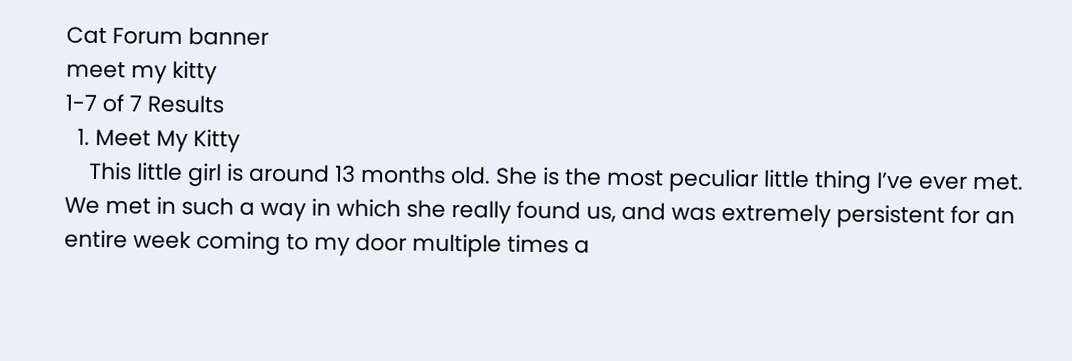Cat Forum banner
meet my kitty
1-7 of 7 Results
  1. Meet My Kitty
    This little girl is around 13 months old. She is the most peculiar little thing I’ve ever met. We met in such a way in which she really found us, and was extremely persistent for an entire week coming to my door multiple times a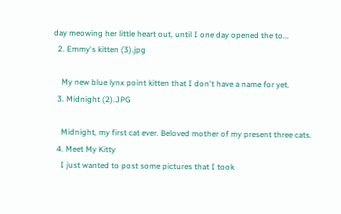day meowing her little heart out, until I one day opened the to...
  2. Emmy's kitten (3).jpg

    My new blue lynx point kitten that I don't have a name for yet.
  3. Midnight (2).JPG

    Midnight, my first cat ever. Beloved mother of my present three cats.
  4. Meet My Kitty
    I just wanted to post some pictures that I took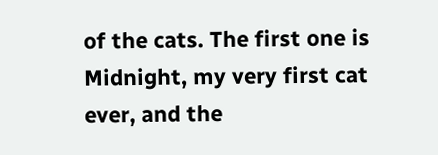of the cats. The first one is Midnight, my very first cat ever, and the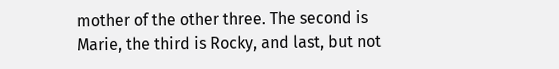mother of the other three. The second is Marie, the third is Rocky, and last, but not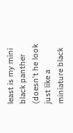least is my mini black panther (doesn't he look just like a miniature black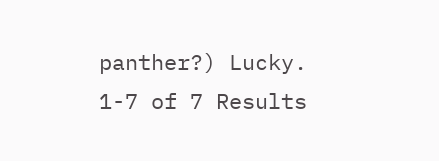panther?) Lucky.
1-7 of 7 Results